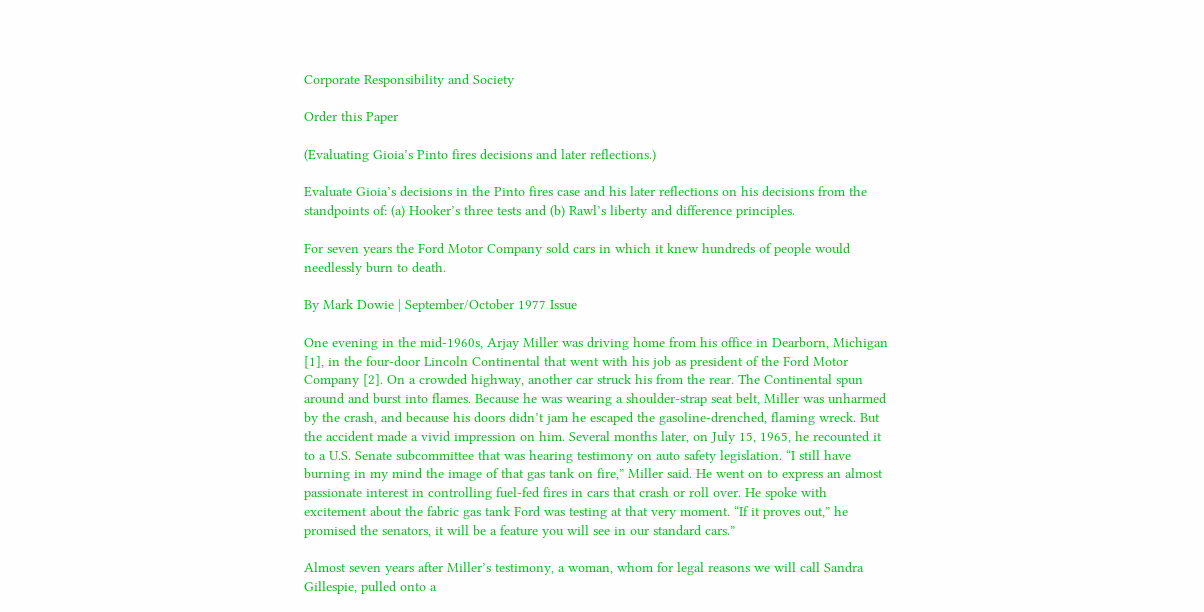Corporate Responsibility and Society

Order this Paper

(Evaluating Gioia’s Pinto fires decisions and later reflections.)

Evaluate Gioia’s decisions in the Pinto fires case and his later reflections on his decisions from the standpoints of: (a) Hooker’s three tests and (b) Rawl’s liberty and difference principles.

For seven years the Ford Motor Company sold cars in which it knew hundreds of people would needlessly burn to death.

By Mark Dowie | September/October 1977 Issue

One evening in the mid-1960s, Arjay Miller was driving home from his office in Dearborn, Michigan [1], in the four-door Lincoln Continental that went with his job as president of the Ford Motor Company [2]. On a crowded highway, another car struck his from the rear. The Continental spun around and burst into flames. Because he was wearing a shoulder-strap seat belt, Miller was unharmed by the crash, and because his doors didn’t jam he escaped the gasoline-drenched, flaming wreck. But the accident made a vivid impression on him. Several months later, on July 15, 1965, he recounted it to a U.S. Senate subcommittee that was hearing testimony on auto safety legislation. “I still have burning in my mind the image of that gas tank on fire,” Miller said. He went on to express an almost passionate interest in controlling fuel-fed fires in cars that crash or roll over. He spoke with excitement about the fabric gas tank Ford was testing at that very moment. “If it proves out,” he promised the senators, it will be a feature you will see in our standard cars.”

Almost seven years after Miller’s testimony, a woman, whom for legal reasons we will call Sandra Gillespie, pulled onto a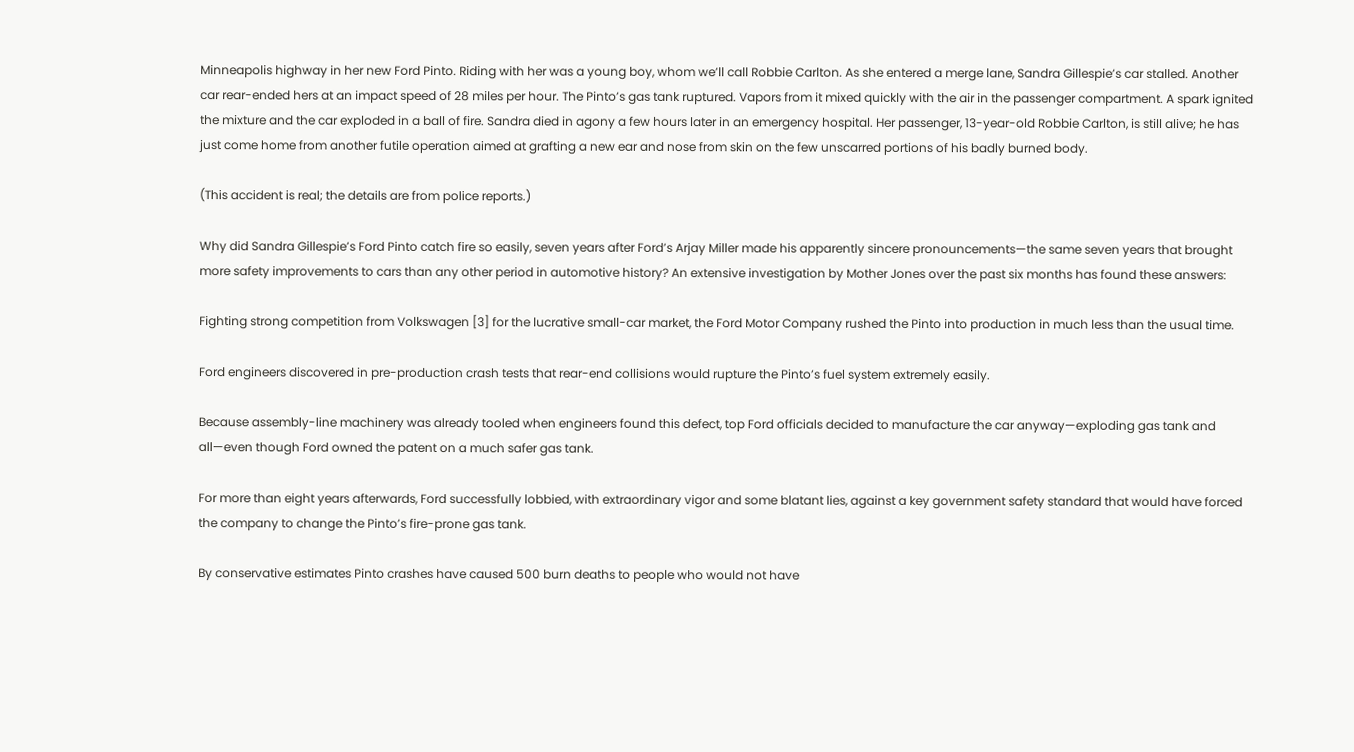Minneapolis highway in her new Ford Pinto. Riding with her was a young boy, whom we’ll call Robbie Carlton. As she entered a merge lane, Sandra Gillespie’s car stalled. Another car rear-ended hers at an impact speed of 28 miles per hour. The Pinto’s gas tank ruptured. Vapors from it mixed quickly with the air in the passenger compartment. A spark ignited the mixture and the car exploded in a ball of fire. Sandra died in agony a few hours later in an emergency hospital. Her passenger, 13-year-old Robbie Carlton, is still alive; he has just come home from another futile operation aimed at grafting a new ear and nose from skin on the few unscarred portions of his badly burned body.

(This accident is real; the details are from police reports.)

Why did Sandra Gillespie’s Ford Pinto catch fire so easily, seven years after Ford’s Arjay Miller made his apparently sincere pronouncements—the same seven years that brought more safety improvements to cars than any other period in automotive history? An extensive investigation by Mother Jones over the past six months has found these answers:

Fighting strong competition from Volkswagen [3] for the lucrative small-car market, the Ford Motor Company rushed the Pinto into production in much less than the usual time.

Ford engineers discovered in pre-production crash tests that rear-end collisions would rupture the Pinto’s fuel system extremely easily.

Because assembly-line machinery was already tooled when engineers found this defect, top Ford officials decided to manufacture the car anyway—exploding gas tank and all—even though Ford owned the patent on a much safer gas tank.

For more than eight years afterwards, Ford successfully lobbied, with extraordinary vigor and some blatant lies, against a key government safety standard that would have forced the company to change the Pinto’s fire-prone gas tank.

By conservative estimates Pinto crashes have caused 500 burn deaths to people who would not have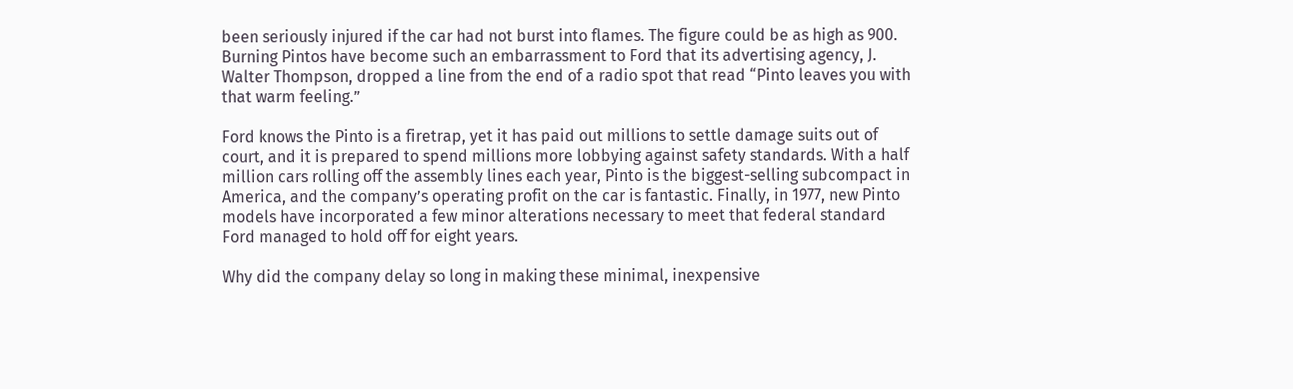been seriously injured if the car had not burst into flames. The figure could be as high as 900. Burning Pintos have become such an embarrassment to Ford that its advertising agency, J. Walter Thompson, dropped a line from the end of a radio spot that read “Pinto leaves you with that warm feeling.”

Ford knows the Pinto is a firetrap, yet it has paid out millions to settle damage suits out of court, and it is prepared to spend millions more lobbying against safety standards. With a half million cars rolling off the assembly lines each year, Pinto is the biggest-selling subcompact in America, and the company’s operating profit on the car is fantastic. Finally, in 1977, new Pinto models have incorporated a few minor alterations necessary to meet that federal standard Ford managed to hold off for eight years.

Why did the company delay so long in making these minimal, inexpensive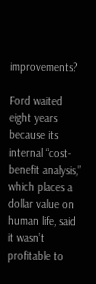improvements?

Ford waited eight years because its internal “cost-benefit analysis,” which places a dollar value on human life, said it wasn’t profitable to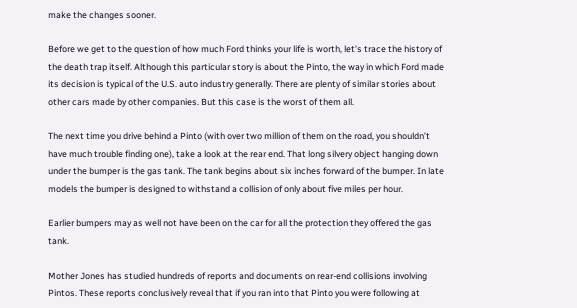make the changes sooner.

Before we get to the question of how much Ford thinks your life is worth, let’s trace the history of the death trap itself. Although this particular story is about the Pinto, the way in which Ford made its decision is typical of the U.S. auto industry generally. There are plenty of similar stories about other cars made by other companies. But this case is the worst of them all.

The next time you drive behind a Pinto (with over two million of them on the road, you shouldn’t have much trouble finding one), take a look at the rear end. That long silvery object hanging down under the bumper is the gas tank. The tank begins about six inches forward of the bumper. In late models the bumper is designed to withstand a collision of only about five miles per hour.

Earlier bumpers may as well not have been on the car for all the protection they offered the gas tank.

Mother Jones has studied hundreds of reports and documents on rear-end collisions involving Pintos. These reports conclusively reveal that if you ran into that Pinto you were following at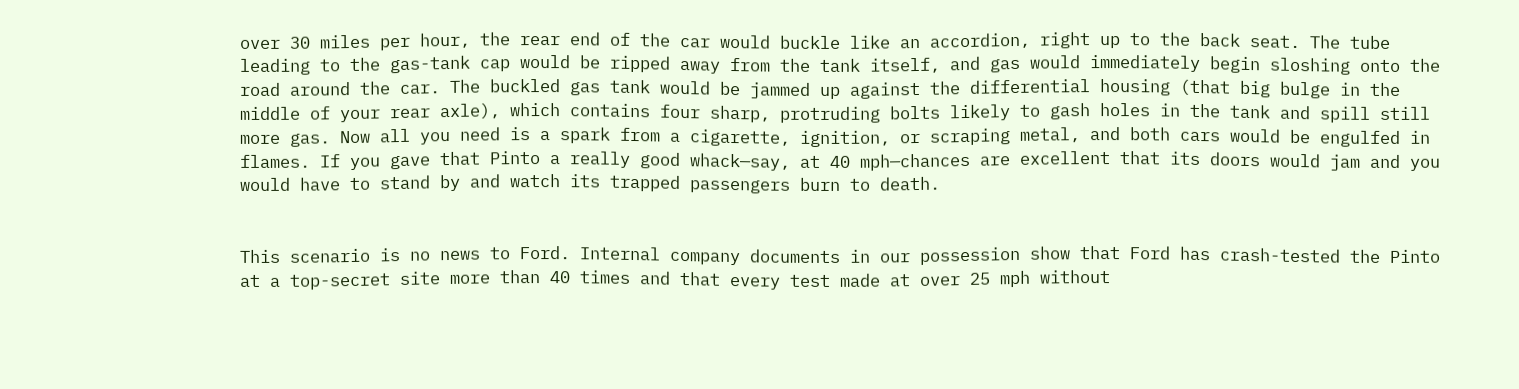over 30 miles per hour, the rear end of the car would buckle like an accordion, right up to the back seat. The tube leading to the gas-tank cap would be ripped away from the tank itself, and gas would immediately begin sloshing onto the road around the car. The buckled gas tank would be jammed up against the differential housing (that big bulge in the middle of your rear axle), which contains four sharp, protruding bolts likely to gash holes in the tank and spill still more gas. Now all you need is a spark from a cigarette, ignition, or scraping metal, and both cars would be engulfed in flames. If you gave that Pinto a really good whack—say, at 40 mph—chances are excellent that its doors would jam and you would have to stand by and watch its trapped passengers burn to death.


This scenario is no news to Ford. Internal company documents in our possession show that Ford has crash-tested the Pinto at a top-secret site more than 40 times and that every test made at over 25 mph without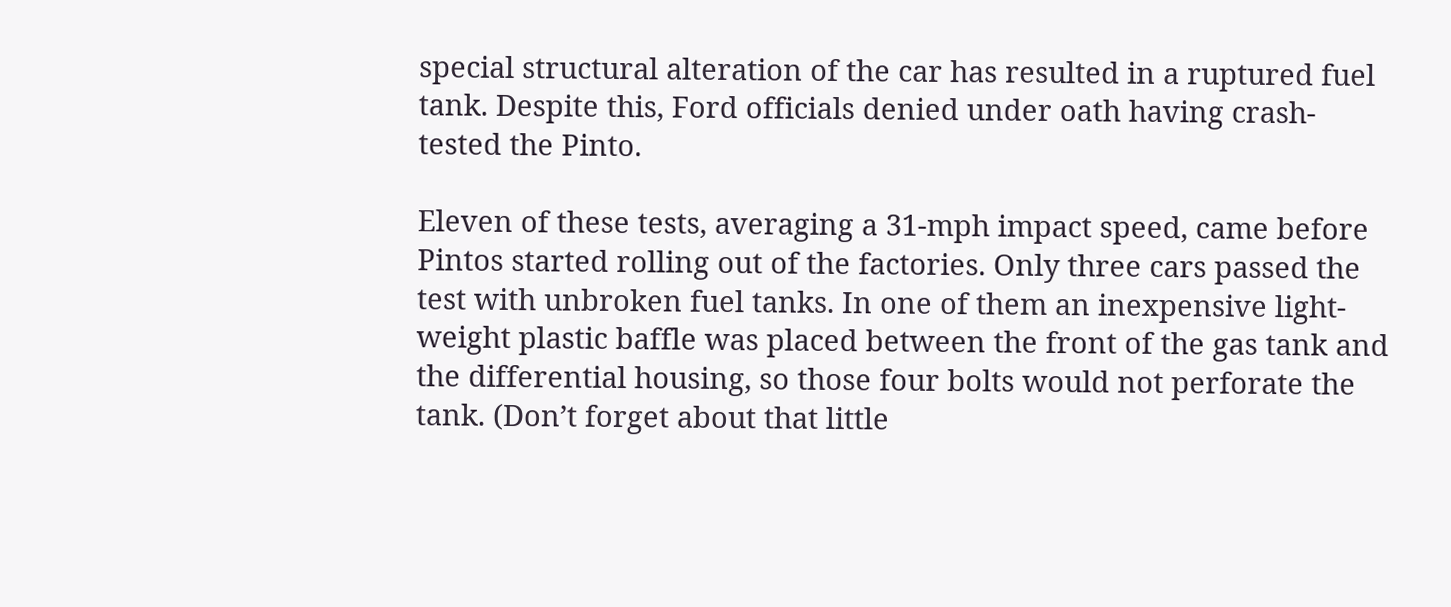special structural alteration of the car has resulted in a ruptured fuel tank. Despite this, Ford officials denied under oath having crash-tested the Pinto.

Eleven of these tests, averaging a 31-mph impact speed, came before Pintos started rolling out of the factories. Only three cars passed the test with unbroken fuel tanks. In one of them an inexpensive light-weight plastic baffle was placed between the front of the gas tank and the differential housing, so those four bolts would not perforate the tank. (Don’t forget about that little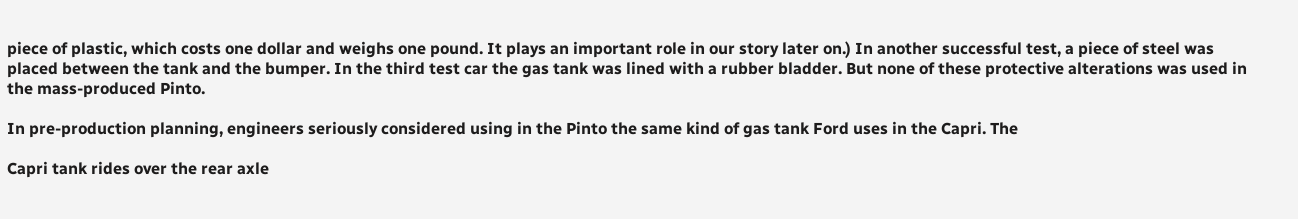piece of plastic, which costs one dollar and weighs one pound. It plays an important role in our story later on.) In another successful test, a piece of steel was placed between the tank and the bumper. In the third test car the gas tank was lined with a rubber bladder. But none of these protective alterations was used in the mass-produced Pinto.

In pre-production planning, engineers seriously considered using in the Pinto the same kind of gas tank Ford uses in the Capri. The

Capri tank rides over the rear axle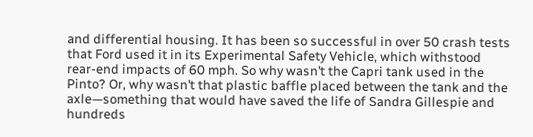and differential housing. It has been so successful in over 50 crash tests that Ford used it in its Experimental Safety Vehicle, which withstood rear-end impacts of 60 mph. So why wasn’t the Capri tank used in the Pinto? Or, why wasn’t that plastic baffle placed between the tank and the axle—something that would have saved the life of Sandra Gillespie and hundreds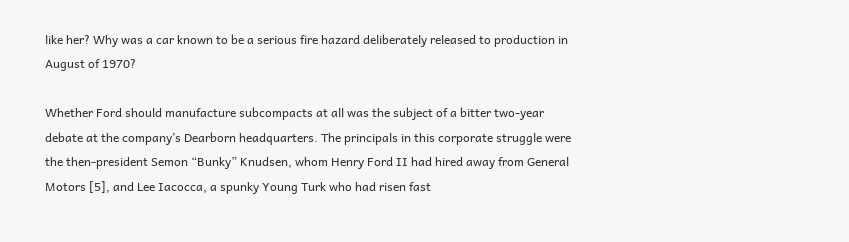like her? Why was a car known to be a serious fire hazard deliberately released to production in August of 1970?

Whether Ford should manufacture subcompacts at all was the subject of a bitter two-year debate at the company’s Dearborn headquarters. The principals in this corporate struggle were the then-president Semon “Bunky” Knudsen, whom Henry Ford II had hired away from General Motors [5], and Lee Iacocca, a spunky Young Turk who had risen fast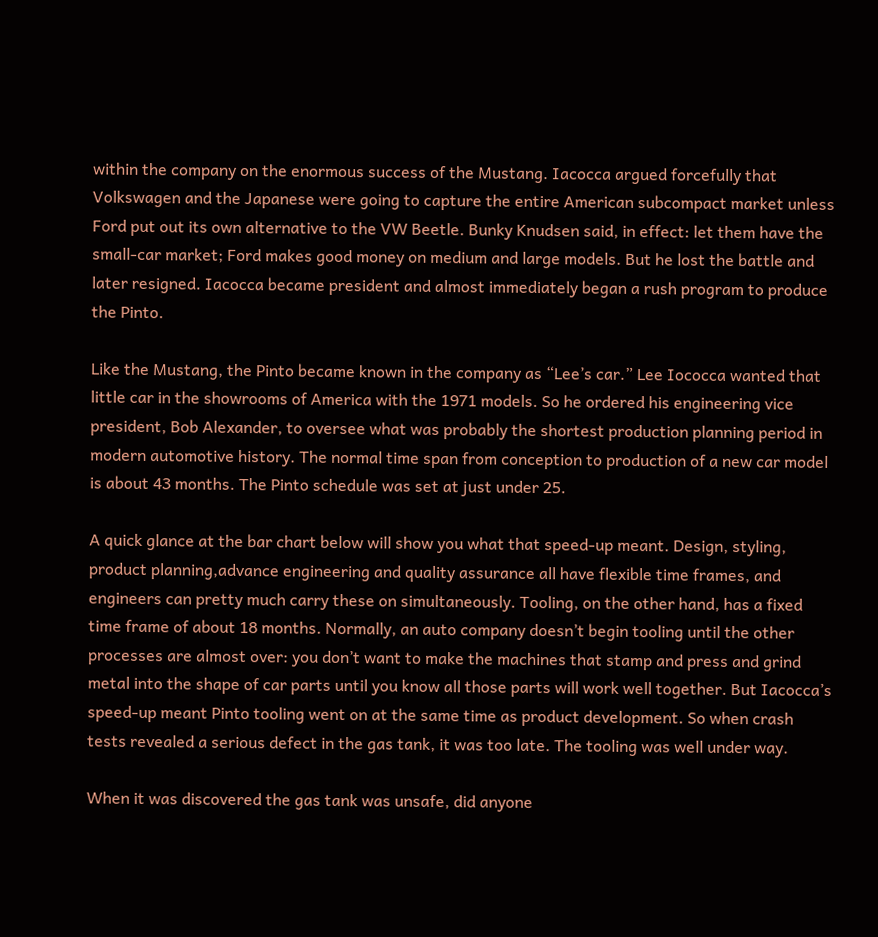within the company on the enormous success of the Mustang. Iacocca argued forcefully that Volkswagen and the Japanese were going to capture the entire American subcompact market unless Ford put out its own alternative to the VW Beetle. Bunky Knudsen said, in effect: let them have the small-car market; Ford makes good money on medium and large models. But he lost the battle and later resigned. Iacocca became president and almost immediately began a rush program to produce the Pinto.

Like the Mustang, the Pinto became known in the company as “Lee’s car.” Lee Iococca wanted that little car in the showrooms of America with the 1971 models. So he ordered his engineering vice president, Bob Alexander, to oversee what was probably the shortest production planning period in modern automotive history. The normal time span from conception to production of a new car model is about 43 months. The Pinto schedule was set at just under 25.

A quick glance at the bar chart below will show you what that speed-up meant. Design, styling, product planning,advance engineering and quality assurance all have flexible time frames, and engineers can pretty much carry these on simultaneously. Tooling, on the other hand, has a fixed time frame of about 18 months. Normally, an auto company doesn’t begin tooling until the other processes are almost over: you don’t want to make the machines that stamp and press and grind metal into the shape of car parts until you know all those parts will work well together. But Iacocca’s speed-up meant Pinto tooling went on at the same time as product development. So when crash tests revealed a serious defect in the gas tank, it was too late. The tooling was well under way.

When it was discovered the gas tank was unsafe, did anyone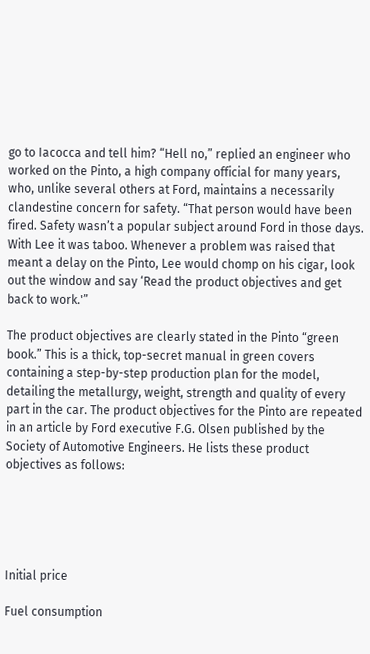go to Iacocca and tell him? “Hell no,” replied an engineer who worked on the Pinto, a high company official for many years, who, unlike several others at Ford, maintains a necessarily clandestine concern for safety. “That person would have been fired. Safety wasn’t a popular subject around Ford in those days. With Lee it was taboo. Whenever a problem was raised that meant a delay on the Pinto, Lee would chomp on his cigar, look out the window and say ‘Read the product objectives and get back to work.'”

The product objectives are clearly stated in the Pinto “green book.” This is a thick, top-secret manual in green covers containing a step-by-step production plan for the model, detailing the metallurgy, weight, strength and quality of every part in the car. The product objectives for the Pinto are repeated in an article by Ford executive F.G. Olsen published by the Society of Automotive Engineers. He lists these product objectives as follows:





Initial price

Fuel consumption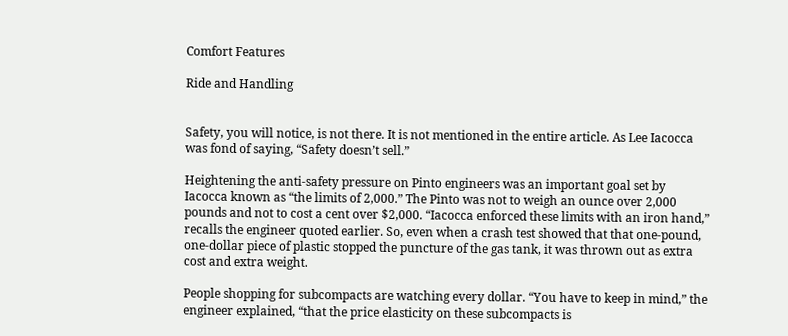Comfort Features

Ride and Handling


Safety, you will notice, is not there. It is not mentioned in the entire article. As Lee Iacocca was fond of saying, “Safety doesn’t sell.”

Heightening the anti-safety pressure on Pinto engineers was an important goal set by Iacocca known as “the limits of 2,000.” The Pinto was not to weigh an ounce over 2,000 pounds and not to cost a cent over $2,000. “Iacocca enforced these limits with an iron hand,” recalls the engineer quoted earlier. So, even when a crash test showed that that one-pound, one-dollar piece of plastic stopped the puncture of the gas tank, it was thrown out as extra cost and extra weight.

People shopping for subcompacts are watching every dollar. “You have to keep in mind,” the engineer explained, “that the price elasticity on these subcompacts is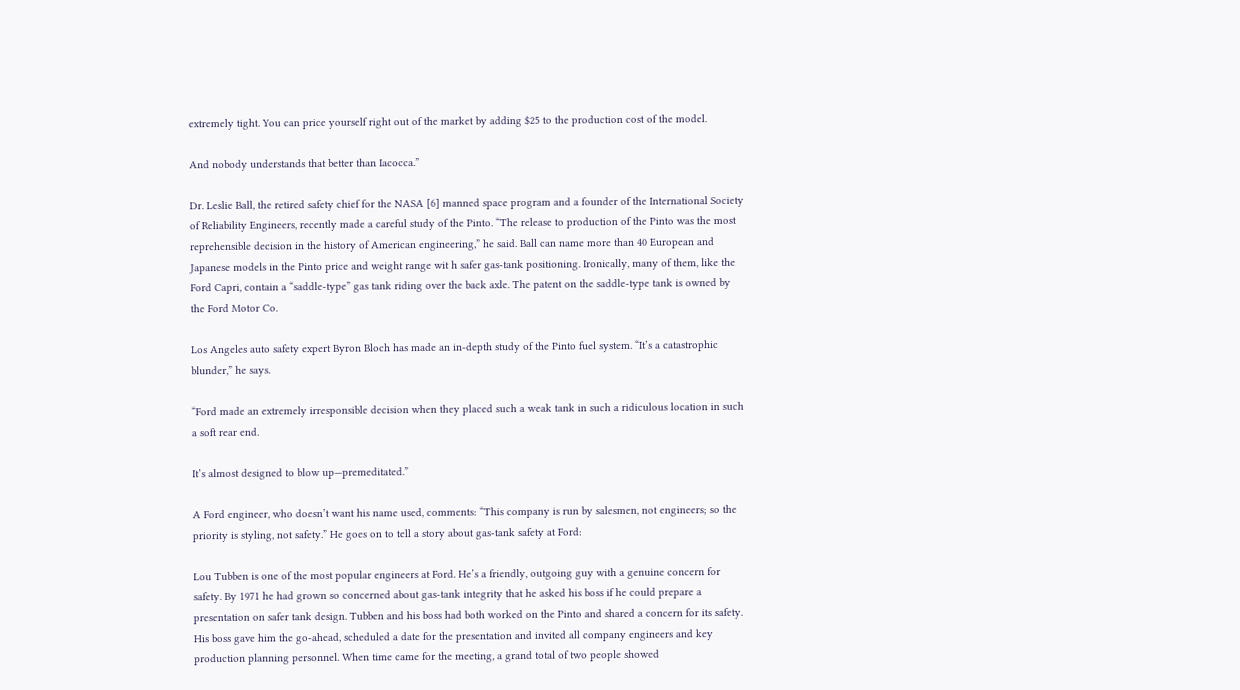extremely tight. You can price yourself right out of the market by adding $25 to the production cost of the model.

And nobody understands that better than Iacocca.”

Dr. Leslie Ball, the retired safety chief for the NASA [6] manned space program and a founder of the International Society of Reliability Engineers, recently made a careful study of the Pinto. “The release to production of the Pinto was the most reprehensible decision in the history of American engineering,” he said. Ball can name more than 40 European and Japanese models in the Pinto price and weight range wit h safer gas-tank positioning. Ironically, many of them, like the Ford Capri, contain a “saddle-type” gas tank riding over the back axle. The patent on the saddle-type tank is owned by the Ford Motor Co.

Los Angeles auto safety expert Byron Bloch has made an in-depth study of the Pinto fuel system. “It’s a catastrophic blunder,” he says.

“Ford made an extremely irresponsible decision when they placed such a weak tank in such a ridiculous location in such a soft rear end.

It’s almost designed to blow up—premeditated.”

A Ford engineer, who doesn’t want his name used, comments: “This company is run by salesmen, not engineers; so the priority is styling, not safety.” He goes on to tell a story about gas-tank safety at Ford:

Lou Tubben is one of the most popular engineers at Ford. He’s a friendly, outgoing guy with a genuine concern for safety. By 1971 he had grown so concerned about gas-tank integrity that he asked his boss if he could prepare a presentation on safer tank design. Tubben and his boss had both worked on the Pinto and shared a concern for its safety. His boss gave him the go-ahead, scheduled a date for the presentation and invited all company engineers and key production planning personnel. When time came for the meeting, a grand total of two people showed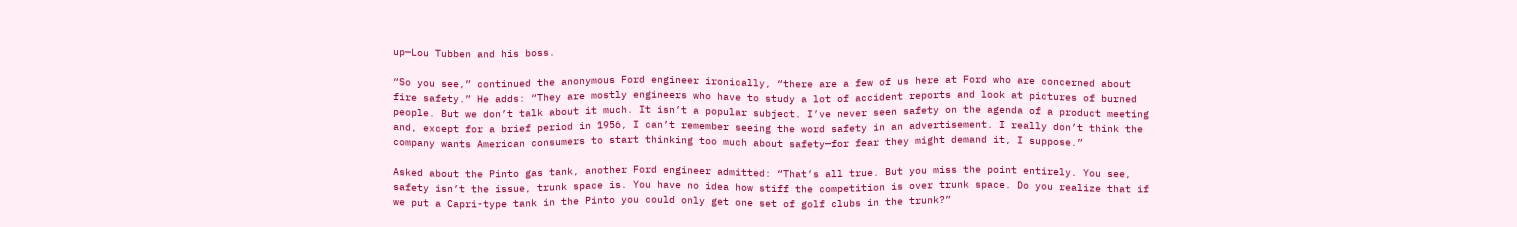up—Lou Tubben and his boss.

“So you see,” continued the anonymous Ford engineer ironically, “there are a few of us here at Ford who are concerned about fire safety.” He adds: “They are mostly engineers who have to study a lot of accident reports and look at pictures of burned people. But we don’t talk about it much. It isn’t a popular subject. I’ve never seen safety on the agenda of a product meeting and, except for a brief period in 1956, I can’t remember seeing the word safety in an advertisement. I really don’t think the company wants American consumers to start thinking too much about safety—for fear they might demand it, I suppose.”

Asked about the Pinto gas tank, another Ford engineer admitted: “That’s all true. But you miss the point entirely. You see, safety isn’t the issue, trunk space is. You have no idea how stiff the competition is over trunk space. Do you realize that if we put a Capri-type tank in the Pinto you could only get one set of golf clubs in the trunk?”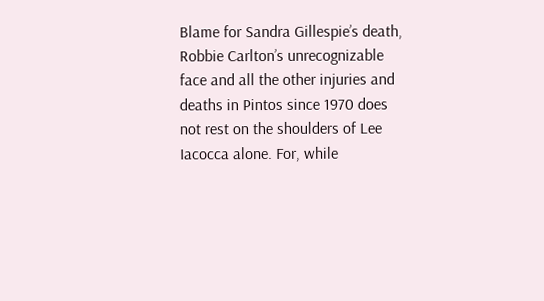Blame for Sandra Gillespie’s death, Robbie Carlton’s unrecognizable face and all the other injuries and deaths in Pintos since 1970 does not rest on the shoulders of Lee Iacocca alone. For, while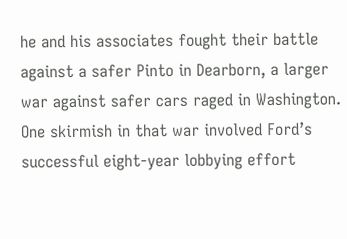he and his associates fought their battle against a safer Pinto in Dearborn, a larger war against safer cars raged in Washington. One skirmish in that war involved Ford’s successful eight-year lobbying effort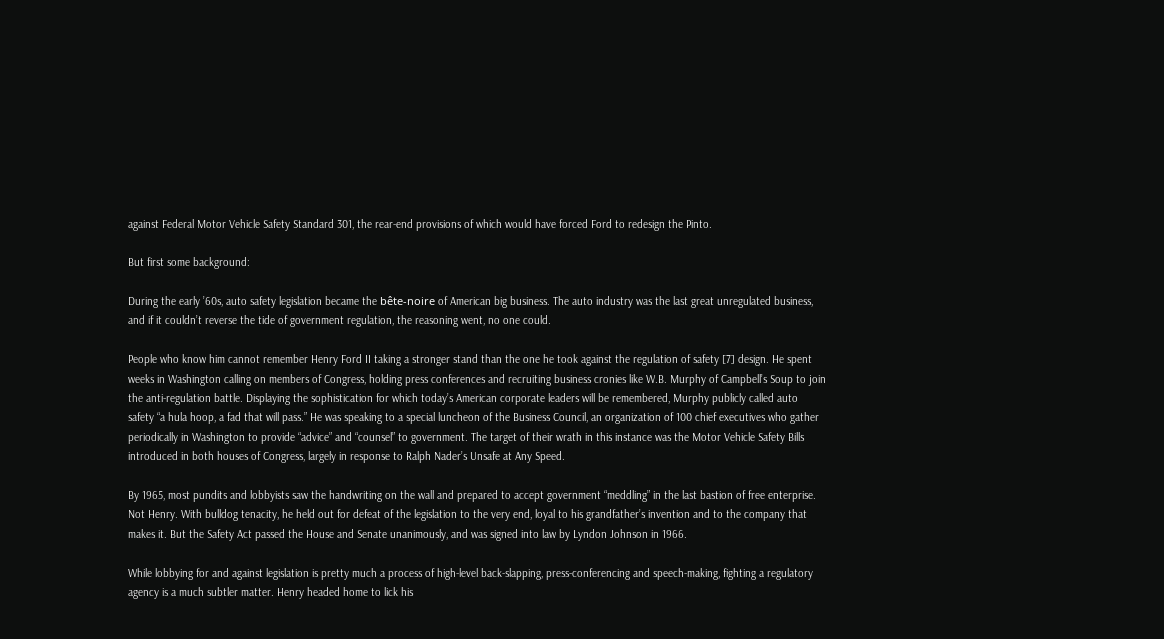against Federal Motor Vehicle Safety Standard 301, the rear-end provisions of which would have forced Ford to redesign the Pinto.

But first some background:

During the early ’60s, auto safety legislation became the bête-noire of American big business. The auto industry was the last great unregulated business, and if it couldn’t reverse the tide of government regulation, the reasoning went, no one could.

People who know him cannot remember Henry Ford II taking a stronger stand than the one he took against the regulation of safety [7] design. He spent weeks in Washington calling on members of Congress, holding press conferences and recruiting business cronies like W.B. Murphy of Campbell’s Soup to join the anti-regulation battle. Displaying the sophistication for which today’s American corporate leaders will be remembered, Murphy publicly called auto safety “a hula hoop, a fad that will pass.” He was speaking to a special luncheon of the Business Council, an organization of 100 chief executives who gather periodically in Washington to provide “advice” and “counsel” to government. The target of their wrath in this instance was the Motor Vehicle Safety Bills introduced in both houses of Congress, largely in response to Ralph Nader’s Unsafe at Any Speed.

By 1965, most pundits and lobbyists saw the handwriting on the wall and prepared to accept government “meddling” in the last bastion of free enterprise. Not Henry. With bulldog tenacity, he held out for defeat of the legislation to the very end, loyal to his grandfather’s invention and to the company that makes it. But the Safety Act passed the House and Senate unanimously, and was signed into law by Lyndon Johnson in 1966.

While lobbying for and against legislation is pretty much a process of high-level back-slapping, press-conferencing and speech-making, fighting a regulatory agency is a much subtler matter. Henry headed home to lick his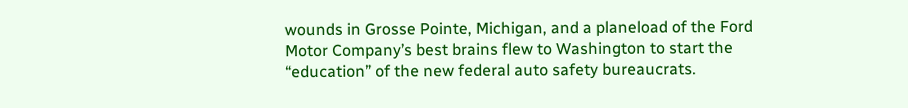wounds in Grosse Pointe, Michigan, and a planeload of the Ford Motor Company’s best brains flew to Washington to start the “education” of the new federal auto safety bureaucrats.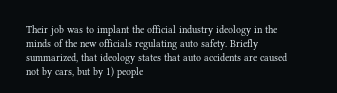Their job was to implant the official industry ideology in the minds of the new officials regulating auto safety. Briefly summarized, that ideology states that auto accidents are caused not by cars, but by 1) people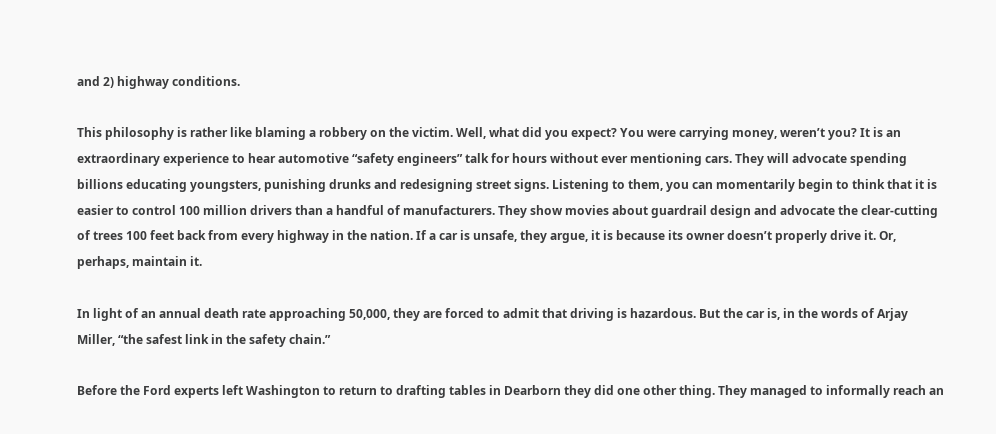and 2) highway conditions.

This philosophy is rather like blaming a robbery on the victim. Well, what did you expect? You were carrying money, weren’t you? It is an extraordinary experience to hear automotive “safety engineers” talk for hours without ever mentioning cars. They will advocate spending billions educating youngsters, punishing drunks and redesigning street signs. Listening to them, you can momentarily begin to think that it is easier to control 100 million drivers than a handful of manufacturers. They show movies about guardrail design and advocate the clear-cutting of trees 100 feet back from every highway in the nation. If a car is unsafe, they argue, it is because its owner doesn’t properly drive it. Or, perhaps, maintain it.

In light of an annual death rate approaching 50,000, they are forced to admit that driving is hazardous. But the car is, in the words of Arjay Miller, “the safest link in the safety chain.”

Before the Ford experts left Washington to return to drafting tables in Dearborn they did one other thing. They managed to informally reach an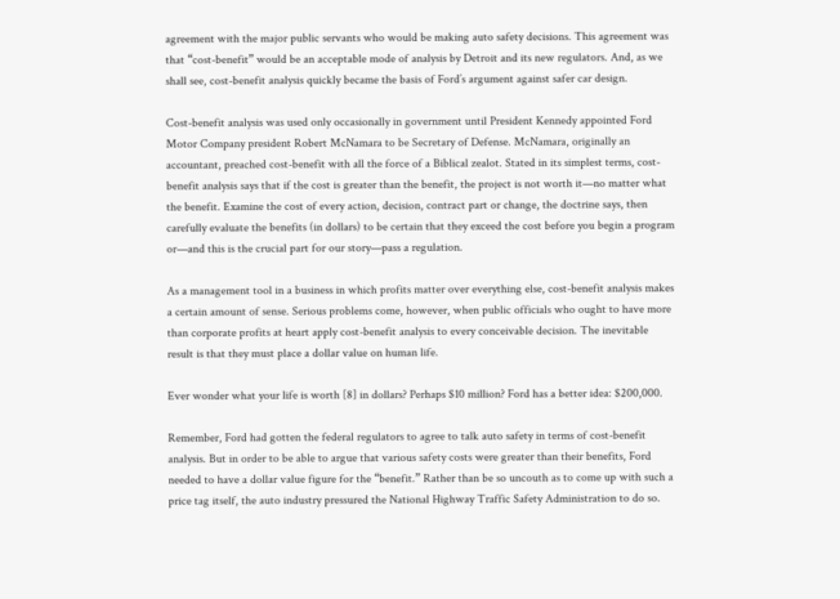agreement with the major public servants who would be making auto safety decisions. This agreement was that “cost-benefit” would be an acceptable mode of analysis by Detroit and its new regulators. And, as we shall see, cost-benefit analysis quickly became the basis of Ford’s argument against safer car design.

Cost-benefit analysis was used only occasionally in government until President Kennedy appointed Ford Motor Company president Robert McNamara to be Secretary of Defense. McNamara, originally an accountant, preached cost-benefit with all the force of a Biblical zealot. Stated in its simplest terms, cost-benefit analysis says that if the cost is greater than the benefit, the project is not worth it—no matter what the benefit. Examine the cost of every action, decision, contract part or change, the doctrine says, then carefully evaluate the benefits (in dollars) to be certain that they exceed the cost before you begin a program or—and this is the crucial part for our story—pass a regulation.

As a management tool in a business in which profits matter over everything else, cost-benefit analysis makes a certain amount of sense. Serious problems come, however, when public officials who ought to have more than corporate profits at heart apply cost-benefit analysis to every conceivable decision. The inevitable result is that they must place a dollar value on human life.

Ever wonder what your life is worth [8] in dollars? Perhaps $10 million? Ford has a better idea: $200,000.

Remember, Ford had gotten the federal regulators to agree to talk auto safety in terms of cost-benefit analysis. But in order to be able to argue that various safety costs were greater than their benefits, Ford needed to have a dollar value figure for the “benefit.” Rather than be so uncouth as to come up with such a price tag itself, the auto industry pressured the National Highway Traffic Safety Administration to do so.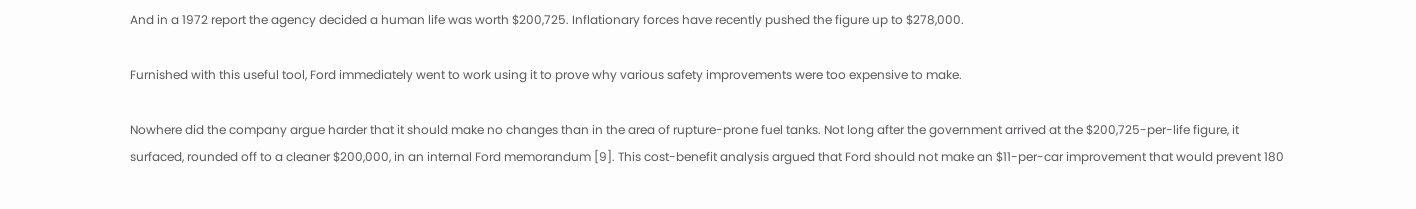And in a 1972 report the agency decided a human life was worth $200,725. Inflationary forces have recently pushed the figure up to $278,000.

Furnished with this useful tool, Ford immediately went to work using it to prove why various safety improvements were too expensive to make.

Nowhere did the company argue harder that it should make no changes than in the area of rupture-prone fuel tanks. Not long after the government arrived at the $200,725-per-life figure, it surfaced, rounded off to a cleaner $200,000, in an internal Ford memorandum [9]. This cost-benefit analysis argued that Ford should not make an $11-per-car improvement that would prevent 180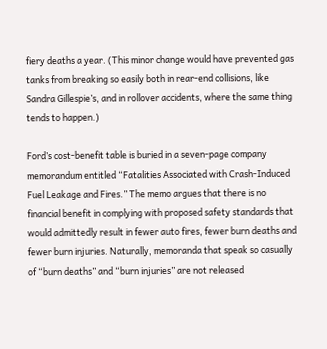fiery deaths a year. (This minor change would have prevented gas tanks from breaking so easily both in rear-end collisions, like Sandra Gillespie’s, and in rollover accidents, where the same thing tends to happen.)

Ford’s cost-benefit table is buried in a seven-page company memorandum entitled “Fatalities Associated with Crash-Induced Fuel Leakage and Fires.” The memo argues that there is no financial benefit in complying with proposed safety standards that would admittedly result in fewer auto fires, fewer burn deaths and fewer burn injuries. Naturally, memoranda that speak so casually of “burn deaths” and “burn injuries” are not released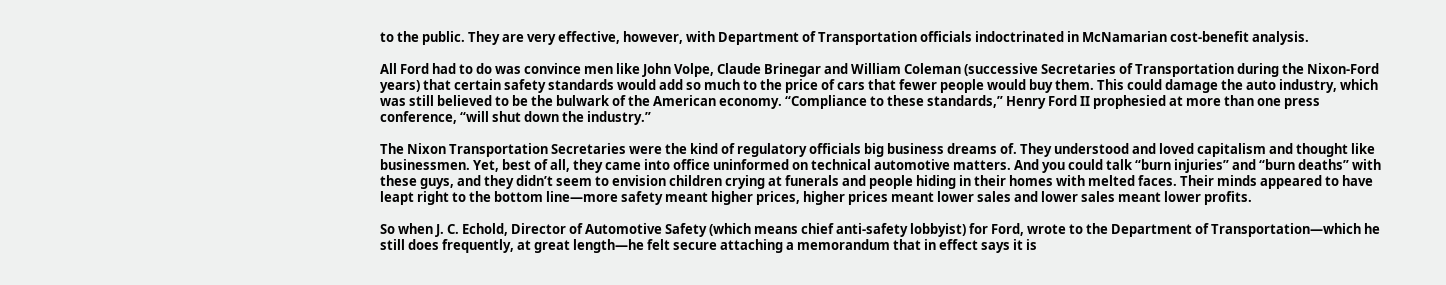to the public. They are very effective, however, with Department of Transportation officials indoctrinated in McNamarian cost-benefit analysis.

All Ford had to do was convince men like John Volpe, Claude Brinegar and William Coleman (successive Secretaries of Transportation during the Nixon-Ford years) that certain safety standards would add so much to the price of cars that fewer people would buy them. This could damage the auto industry, which was still believed to be the bulwark of the American economy. “Compliance to these standards,” Henry Ford II prophesied at more than one press conference, “will shut down the industry.”

The Nixon Transportation Secretaries were the kind of regulatory officials big business dreams of. They understood and loved capitalism and thought like businessmen. Yet, best of all, they came into office uninformed on technical automotive matters. And you could talk “burn injuries” and “burn deaths” with these guys, and they didn’t seem to envision children crying at funerals and people hiding in their homes with melted faces. Their minds appeared to have leapt right to the bottom line—more safety meant higher prices, higher prices meant lower sales and lower sales meant lower profits.

So when J. C. Echold, Director of Automotive Safety (which means chief anti-safety lobbyist) for Ford, wrote to the Department of Transportation—which he still does frequently, at great length—he felt secure attaching a memorandum that in effect says it is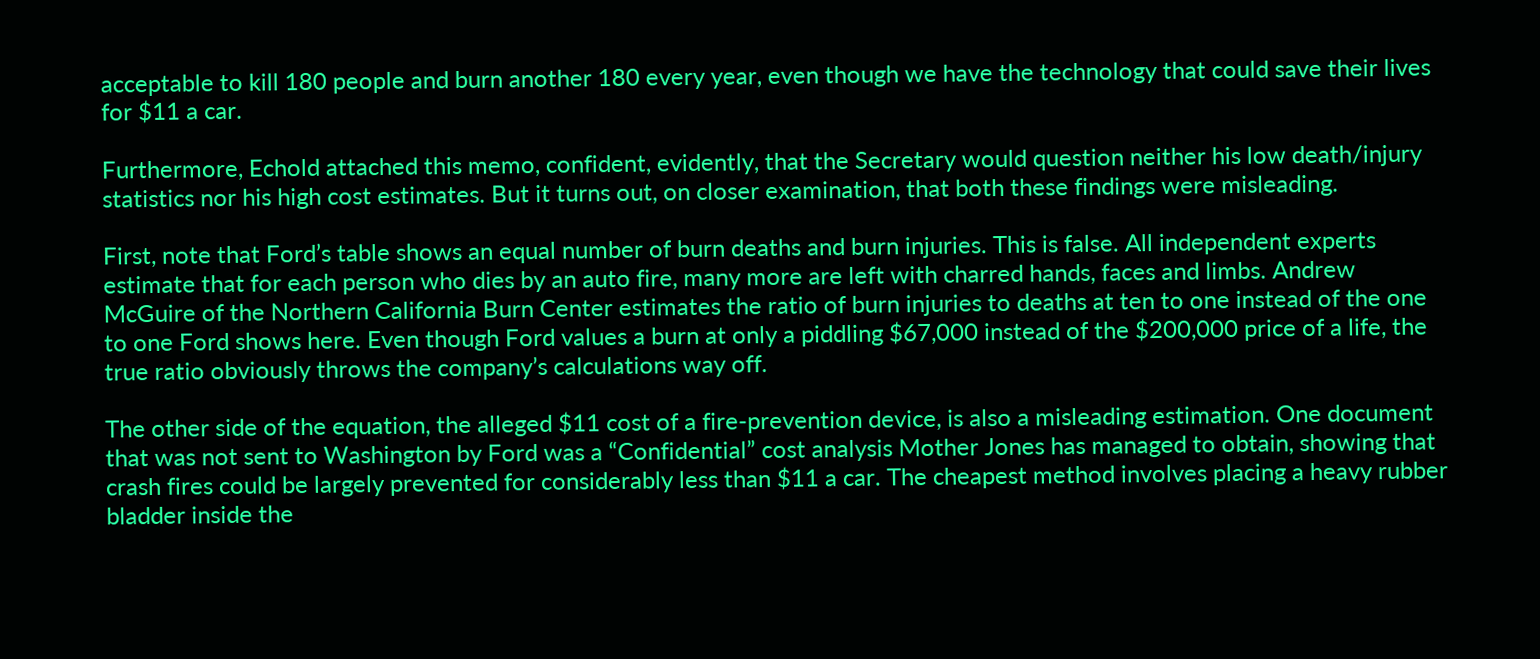acceptable to kill 180 people and burn another 180 every year, even though we have the technology that could save their lives for $11 a car.

Furthermore, Echold attached this memo, confident, evidently, that the Secretary would question neither his low death/injury statistics nor his high cost estimates. But it turns out, on closer examination, that both these findings were misleading.

First, note that Ford’s table shows an equal number of burn deaths and burn injuries. This is false. All independent experts estimate that for each person who dies by an auto fire, many more are left with charred hands, faces and limbs. Andrew McGuire of the Northern California Burn Center estimates the ratio of burn injuries to deaths at ten to one instead of the one to one Ford shows here. Even though Ford values a burn at only a piddling $67,000 instead of the $200,000 price of a life, the true ratio obviously throws the company’s calculations way off.

The other side of the equation, the alleged $11 cost of a fire-prevention device, is also a misleading estimation. One document that was not sent to Washington by Ford was a “Confidential” cost analysis Mother Jones has managed to obtain, showing that crash fires could be largely prevented for considerably less than $11 a car. The cheapest method involves placing a heavy rubber bladder inside the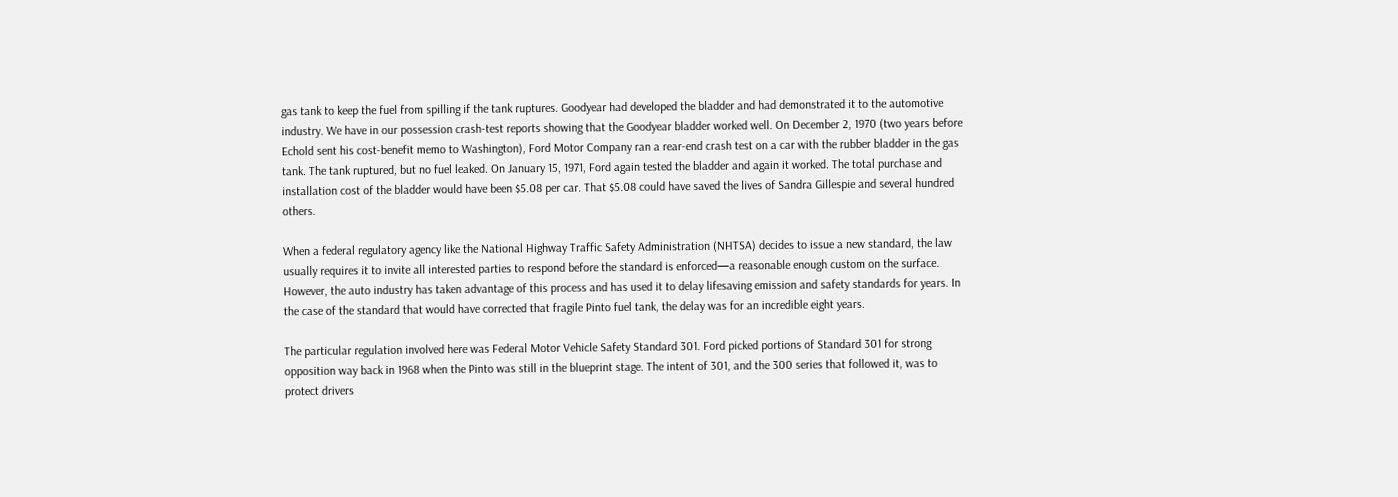gas tank to keep the fuel from spilling if the tank ruptures. Goodyear had developed the bladder and had demonstrated it to the automotive industry. We have in our possession crash-test reports showing that the Goodyear bladder worked well. On December 2, 1970 (two years before Echold sent his cost-benefit memo to Washington), Ford Motor Company ran a rear-end crash test on a car with the rubber bladder in the gas tank. The tank ruptured, but no fuel leaked. On January 15, 1971, Ford again tested the bladder and again it worked. The total purchase and installation cost of the bladder would have been $5.08 per car. That $5.08 could have saved the lives of Sandra Gillespie and several hundred others.

When a federal regulatory agency like the National Highway Traffic Safety Administration (NHTSA) decides to issue a new standard, the law usually requires it to invite all interested parties to respond before the standard is enforced—a reasonable enough custom on the surface. However, the auto industry has taken advantage of this process and has used it to delay lifesaving emission and safety standards for years. In the case of the standard that would have corrected that fragile Pinto fuel tank, the delay was for an incredible eight years.

The particular regulation involved here was Federal Motor Vehicle Safety Standard 301. Ford picked portions of Standard 301 for strong opposition way back in 1968 when the Pinto was still in the blueprint stage. The intent of 301, and the 300 series that followed it, was to protect drivers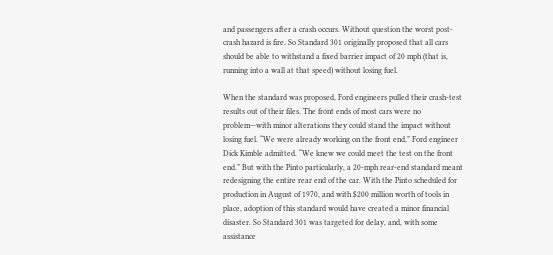and passengers after a crash occurs. Without question the worst post-crash hazard is fire. So Standard 301 originally proposed that all cars should be able to withstand a fixed barrier impact of 20 mph (that is, running into a wall at that speed) without losing fuel.

When the standard was proposed, Ford engineers pulled their crash-test results out of their files. The front ends of most cars were no problem—with minor alterations they could stand the impact without losing fuel. “We were already working on the front end,” Ford engineer Dick Kimble admitted. “We knew we could meet the test on the front end.” But with the Pinto particularly, a 20-mph rear-end standard meant redesigning the entire rear end of the car. With the Pinto scheduled for production in August of 1970, and with $200 million worth of tools in place, adoption of this standard would have created a minor financial disaster. So Standard 301 was targeted for delay, and, with some assistance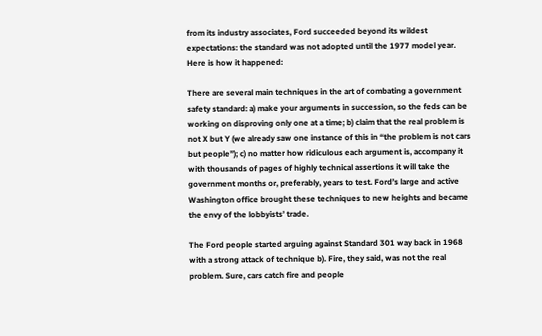from its industry associates, Ford succeeded beyond its wildest expectations: the standard was not adopted until the 1977 model year. Here is how it happened:

There are several main techniques in the art of combating a government safety standard: a) make your arguments in succession, so the feds can be working on disproving only one at a time; b) claim that the real problem is not X but Y (we already saw one instance of this in “the problem is not cars but people”); c) no matter how ridiculous each argument is, accompany it with thousands of pages of highly technical assertions it will take the government months or, preferably, years to test. Ford’s large and active Washington office brought these techniques to new heights and became the envy of the lobbyists’ trade.

The Ford people started arguing against Standard 301 way back in 1968 with a strong attack of technique b). Fire, they said, was not the real problem. Sure, cars catch fire and people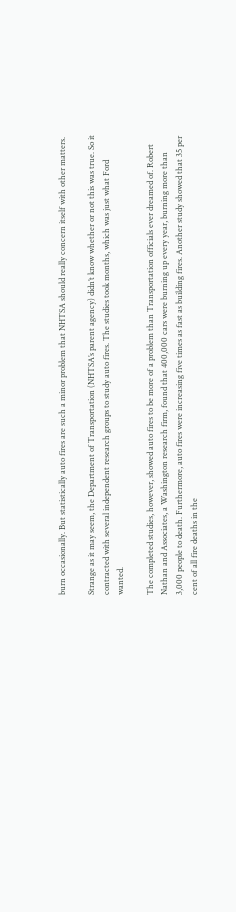burn occasionally. But statistically auto fires are such a minor problem that NHTSA should really concern itself with other matters.

Strange as it may seem, the Department of Transportation (NHTSA’s parent agency) didn’t know whether or not this was true. So it contracted with several independent research groups to study auto fires. The studies took months, which was just what Ford wanted.

The completed studies, however, showed auto fires to be more of a problem than Transportation officials ever dreamed of. Robert Nathan and Associates, a Washington research firm, found that 400,000 cars were burning up every year, burning more than 3,000 people to death. Furthermore, auto fires were increasing five times as fast as building fires. Another study showed that 35 per cent of all fire deaths in the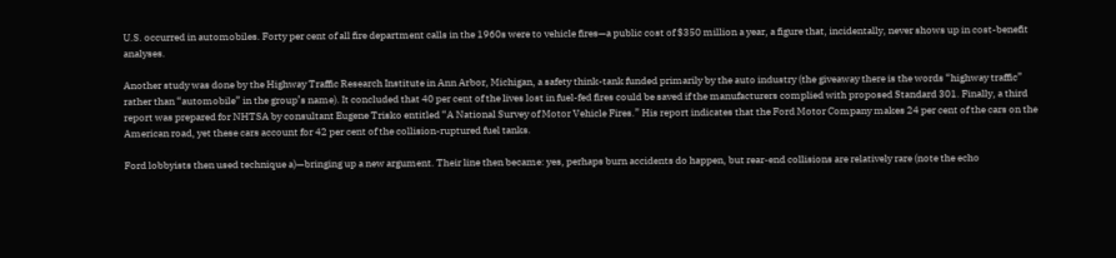U.S. occurred in automobiles. Forty per cent of all fire department calls in the 1960s were to vehicle fires—a public cost of $350 million a year, a figure that, incidentally, never shows up in cost-benefit analyses.

Another study was done by the Highway Traffic Research Institute in Ann Arbor, Michigan, a safety think-tank funded primarily by the auto industry (the giveaway there is the words “highway traffic” rather than “automobile” in the group’s name). It concluded that 40 per cent of the lives lost in fuel-fed fires could be saved if the manufacturers complied with proposed Standard 301. Finally, a third report was prepared for NHTSA by consultant Eugene Trisko entitled “A National Survey of Motor Vehicle Fires.” His report indicates that the Ford Motor Company makes 24 per cent of the cars on the American road, yet these cars account for 42 per cent of the collision-ruptured fuel tanks.

Ford lobbyists then used technique a)—bringing up a new argument. Their line then became: yes, perhaps burn accidents do happen, but rear-end collisions are relatively rare (note the echo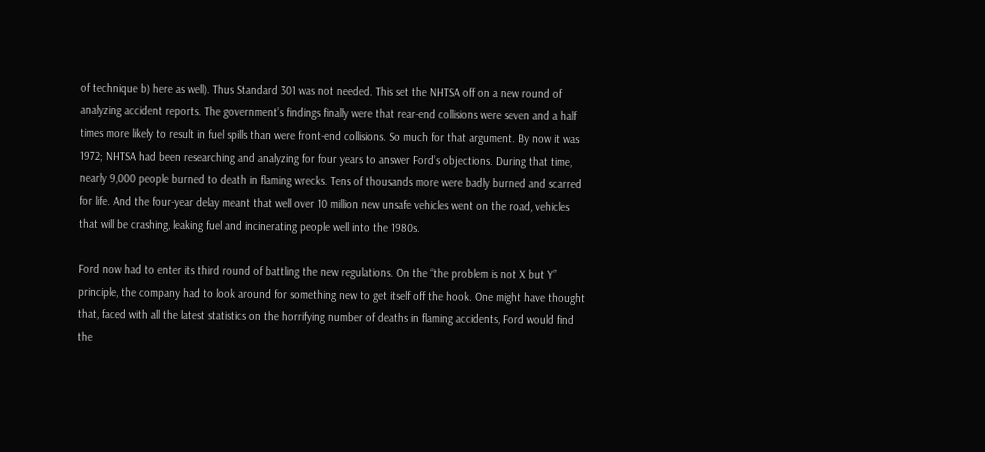of technique b) here as well). Thus Standard 301 was not needed. This set the NHTSA off on a new round of analyzing accident reports. The government’s findings finally were that rear-end collisions were seven and a half times more likely to result in fuel spills than were front-end collisions. So much for that argument. By now it was 1972; NHTSA had been researching and analyzing for four years to answer Ford’s objections. During that time, nearly 9,000 people burned to death in flaming wrecks. Tens of thousands more were badly burned and scarred for life. And the four-year delay meant that well over 10 million new unsafe vehicles went on the road, vehicles that will be crashing, leaking fuel and incinerating people well into the 1980s.

Ford now had to enter its third round of battling the new regulations. On the “the problem is not X but Y” principle, the company had to look around for something new to get itself off the hook. One might have thought that, faced with all the latest statistics on the horrifying number of deaths in flaming accidents, Ford would find the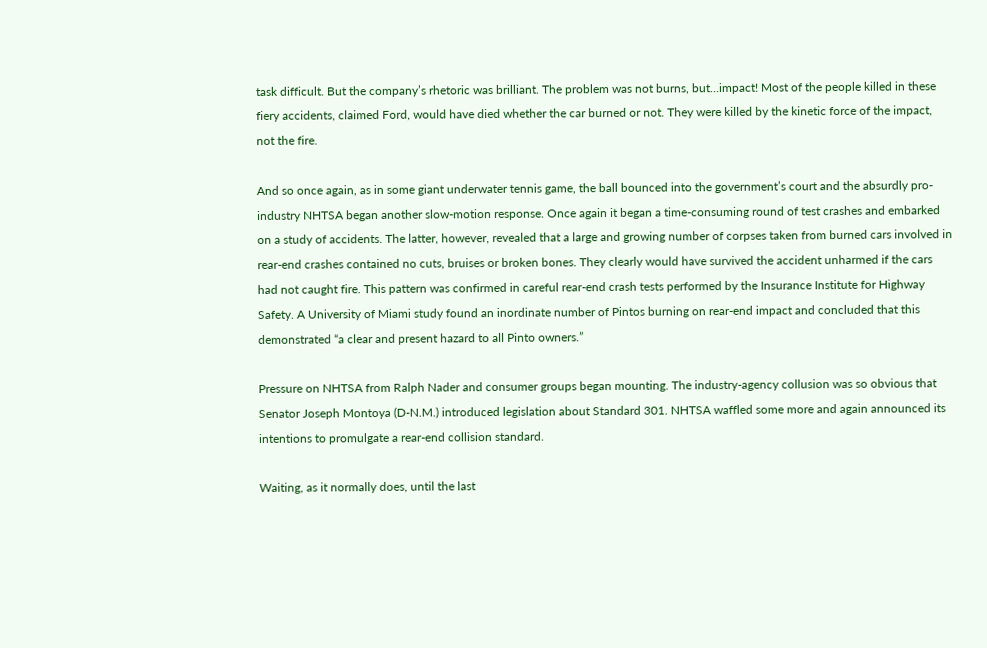task difficult. But the company’s rhetoric was brilliant. The problem was not burns, but…impact! Most of the people killed in these fiery accidents, claimed Ford, would have died whether the car burned or not. They were killed by the kinetic force of the impact, not the fire.

And so once again, as in some giant underwater tennis game, the ball bounced into the government’s court and the absurdly pro-industry NHTSA began another slow-motion response. Once again it began a time-consuming round of test crashes and embarked on a study of accidents. The latter, however, revealed that a large and growing number of corpses taken from burned cars involved in rear-end crashes contained no cuts, bruises or broken bones. They clearly would have survived the accident unharmed if the cars had not caught fire. This pattern was confirmed in careful rear-end crash tests performed by the Insurance Institute for Highway Safety. A University of Miami study found an inordinate number of Pintos burning on rear-end impact and concluded that this demonstrated “a clear and present hazard to all Pinto owners.”

Pressure on NHTSA from Ralph Nader and consumer groups began mounting. The industry-agency collusion was so obvious that Senator Joseph Montoya (D-N.M.) introduced legislation about Standard 301. NHTSA waffled some more and again announced its intentions to promulgate a rear-end collision standard.

Waiting, as it normally does, until the last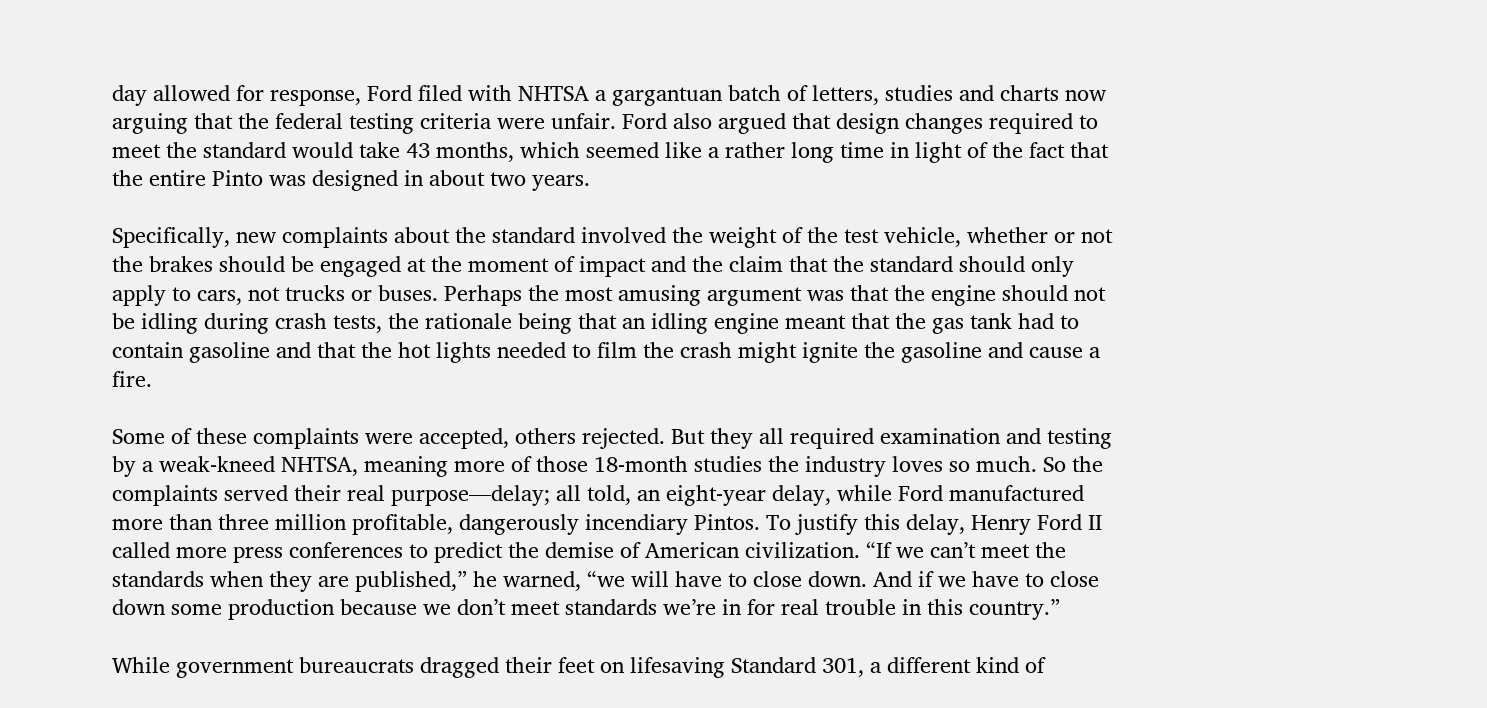day allowed for response, Ford filed with NHTSA a gargantuan batch of letters, studies and charts now arguing that the federal testing criteria were unfair. Ford also argued that design changes required to meet the standard would take 43 months, which seemed like a rather long time in light of the fact that the entire Pinto was designed in about two years.

Specifically, new complaints about the standard involved the weight of the test vehicle, whether or not the brakes should be engaged at the moment of impact and the claim that the standard should only apply to cars, not trucks or buses. Perhaps the most amusing argument was that the engine should not be idling during crash tests, the rationale being that an idling engine meant that the gas tank had to contain gasoline and that the hot lights needed to film the crash might ignite the gasoline and cause a fire.

Some of these complaints were accepted, others rejected. But they all required examination and testing by a weak-kneed NHTSA, meaning more of those 18-month studies the industry loves so much. So the complaints served their real purpose—delay; all told, an eight-year delay, while Ford manufactured more than three million profitable, dangerously incendiary Pintos. To justify this delay, Henry Ford II called more press conferences to predict the demise of American civilization. “If we can’t meet the standards when they are published,” he warned, “we will have to close down. And if we have to close down some production because we don’t meet standards we’re in for real trouble in this country.”

While government bureaucrats dragged their feet on lifesaving Standard 301, a different kind of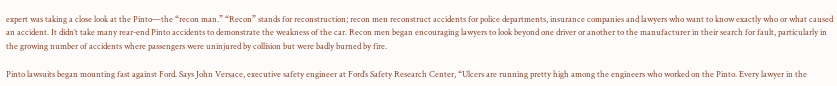expert was taking a close look at the Pinto—the “recon man.” “Recon” stands for reconstruction; recon men reconstruct accidents for police departments, insurance companies and lawyers who want to know exactly who or what caused an accident. It didn’t take many rear-end Pinto accidents to demonstrate the weakness of the car. Recon men began encouraging lawyers to look beyond one driver or another to the manufacturer in their search for fault, particularly in the growing number of accidents where passengers were uninjured by collision but were badly burned by fire.

Pinto lawsuits began mounting fast against Ford. Says John Versace, executive safety engineer at Ford’s Safety Research Center, “Ulcers are running pretty high among the engineers who worked on the Pinto. Every lawyer in the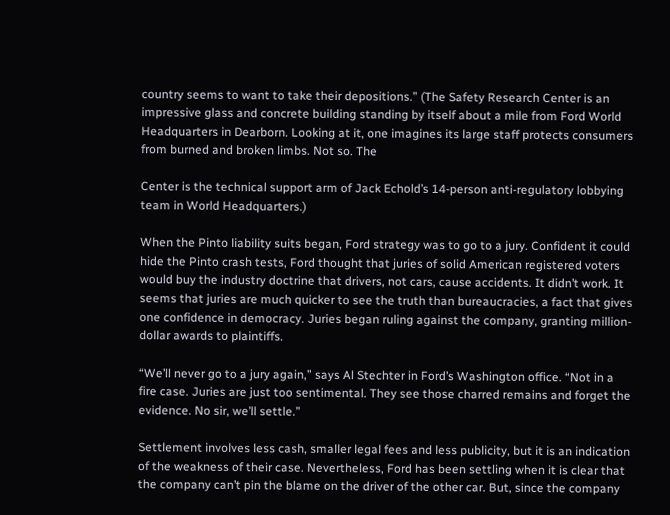country seems to want to take their depositions.” (The Safety Research Center is an impressive glass and concrete building standing by itself about a mile from Ford World Headquarters in Dearborn. Looking at it, one imagines its large staff protects consumers from burned and broken limbs. Not so. The

Center is the technical support arm of Jack Echold’s 14-person anti-regulatory lobbying team in World Headquarters.)

When the Pinto liability suits began, Ford strategy was to go to a jury. Confident it could hide the Pinto crash tests, Ford thought that juries of solid American registered voters would buy the industry doctrine that drivers, not cars, cause accidents. It didn’t work. It seems that juries are much quicker to see the truth than bureaucracies, a fact that gives one confidence in democracy. Juries began ruling against the company, granting million-dollar awards to plaintiffs.

“We’ll never go to a jury again,” says Al Stechter in Ford’s Washington office. “Not in a fire case. Juries are just too sentimental. They see those charred remains and forget the evidence. No sir, we’ll settle.”

Settlement involves less cash, smaller legal fees and less publicity, but it is an indication of the weakness of their case. Nevertheless, Ford has been settling when it is clear that the company can’t pin the blame on the driver of the other car. But, since the company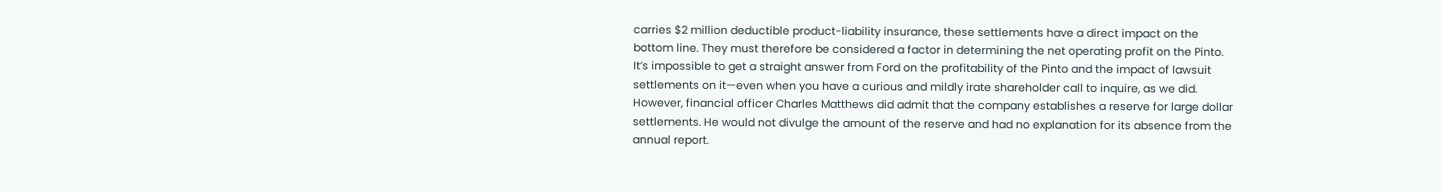carries $2 million deductible product-liability insurance, these settlements have a direct impact on the bottom line. They must therefore be considered a factor in determining the net operating profit on the Pinto. It’s impossible to get a straight answer from Ford on the profitability of the Pinto and the impact of lawsuit settlements on it—even when you have a curious and mildly irate shareholder call to inquire, as we did. However, financial officer Charles Matthews did admit that the company establishes a reserve for large dollar settlements. He would not divulge the amount of the reserve and had no explanation for its absence from the annual report.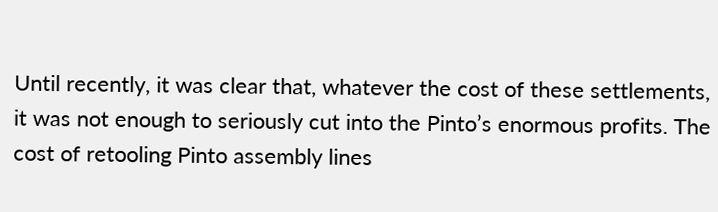Until recently, it was clear that, whatever the cost of these settlements, it was not enough to seriously cut into the Pinto’s enormous profits. The cost of retooling Pinto assembly lines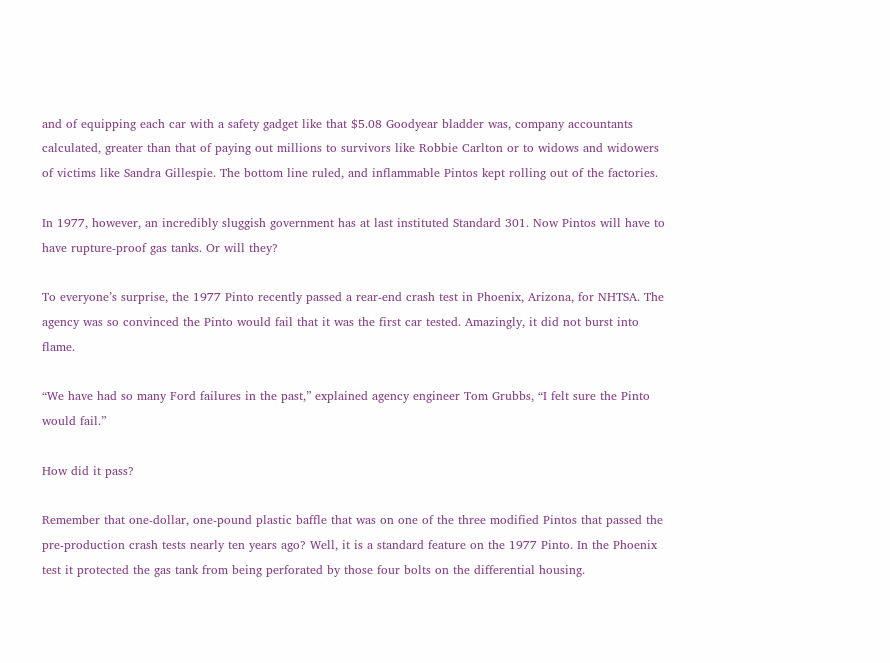and of equipping each car with a safety gadget like that $5.08 Goodyear bladder was, company accountants calculated, greater than that of paying out millions to survivors like Robbie Carlton or to widows and widowers of victims like Sandra Gillespie. The bottom line ruled, and inflammable Pintos kept rolling out of the factories.

In 1977, however, an incredibly sluggish government has at last instituted Standard 301. Now Pintos will have to have rupture-proof gas tanks. Or will they?

To everyone’s surprise, the 1977 Pinto recently passed a rear-end crash test in Phoenix, Arizona, for NHTSA. The agency was so convinced the Pinto would fail that it was the first car tested. Amazingly, it did not burst into flame.

“We have had so many Ford failures in the past,” explained agency engineer Tom Grubbs, “I felt sure the Pinto would fail.”

How did it pass?

Remember that one-dollar, one-pound plastic baffle that was on one of the three modified Pintos that passed the pre-production crash tests nearly ten years ago? Well, it is a standard feature on the 1977 Pinto. In the Phoenix test it protected the gas tank from being perforated by those four bolts on the differential housing.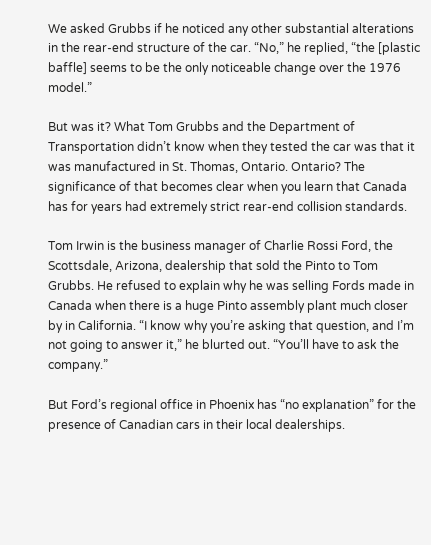We asked Grubbs if he noticed any other substantial alterations in the rear-end structure of the car. “No,” he replied, “the [plastic baffle] seems to be the only noticeable change over the 1976 model.”

But was it? What Tom Grubbs and the Department of Transportation didn’t know when they tested the car was that it was manufactured in St. Thomas, Ontario. Ontario? The significance of that becomes clear when you learn that Canada has for years had extremely strict rear-end collision standards.

Tom Irwin is the business manager of Charlie Rossi Ford, the Scottsdale, Arizona, dealership that sold the Pinto to Tom Grubbs. He refused to explain why he was selling Fords made in Canada when there is a huge Pinto assembly plant much closer by in California. “I know why you’re asking that question, and I’m not going to answer it,” he blurted out. “You’ll have to ask the company.”

But Ford’s regional office in Phoenix has “no explanation” for the presence of Canadian cars in their local dealerships.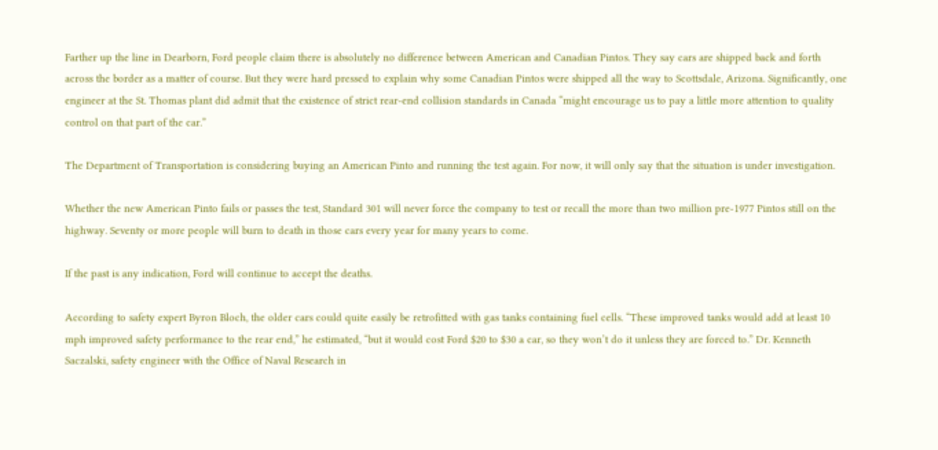Farther up the line in Dearborn, Ford people claim there is absolutely no difference between American and Canadian Pintos. They say cars are shipped back and forth across the border as a matter of course. But they were hard pressed to explain why some Canadian Pintos were shipped all the way to Scottsdale, Arizona. Significantly, one engineer at the St. Thomas plant did admit that the existence of strict rear-end collision standards in Canada “might encourage us to pay a little more attention to quality control on that part of the car.”

The Department of Transportation is considering buying an American Pinto and running the test again. For now, it will only say that the situation is under investigation.

Whether the new American Pinto fails or passes the test, Standard 301 will never force the company to test or recall the more than two million pre-1977 Pintos still on the highway. Seventy or more people will burn to death in those cars every year for many years to come.

If the past is any indication, Ford will continue to accept the deaths.

According to safety expert Byron Bloch, the older cars could quite easily be retrofitted with gas tanks containing fuel cells. “These improved tanks would add at least 10 mph improved safety performance to the rear end,” he estimated, “but it would cost Ford $20 to $30 a car, so they won’t do it unless they are forced to.” Dr. Kenneth Saczalski, safety engineer with the Office of Naval Research in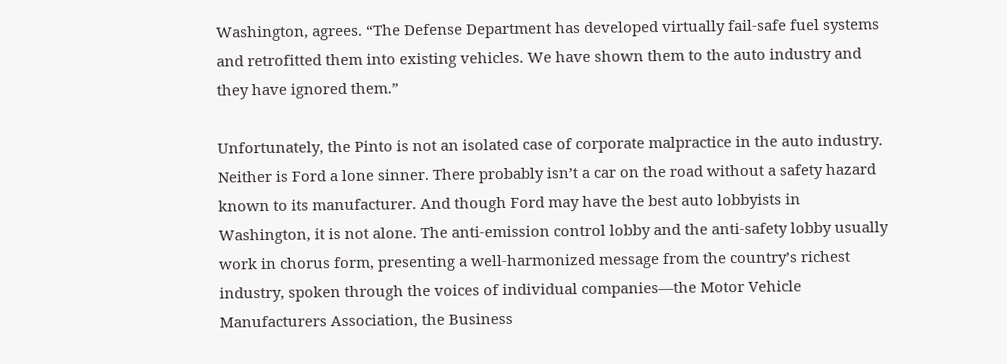Washington, agrees. “The Defense Department has developed virtually fail-safe fuel systems and retrofitted them into existing vehicles. We have shown them to the auto industry and they have ignored them.”

Unfortunately, the Pinto is not an isolated case of corporate malpractice in the auto industry. Neither is Ford a lone sinner. There probably isn’t a car on the road without a safety hazard known to its manufacturer. And though Ford may have the best auto lobbyists in Washington, it is not alone. The anti-emission control lobby and the anti-safety lobby usually work in chorus form, presenting a well-harmonized message from the country’s richest industry, spoken through the voices of individual companies—the Motor Vehicle Manufacturers Association, the Business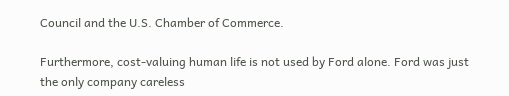Council and the U.S. Chamber of Commerce.

Furthermore, cost-valuing human life is not used by Ford alone. Ford was just the only company careless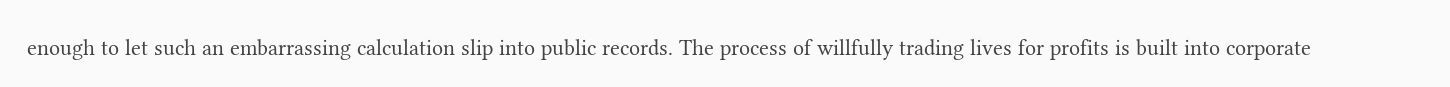enough to let such an embarrassing calculation slip into public records. The process of willfully trading lives for profits is built into corporate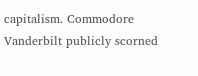capitalism. Commodore Vanderbilt publicly scorned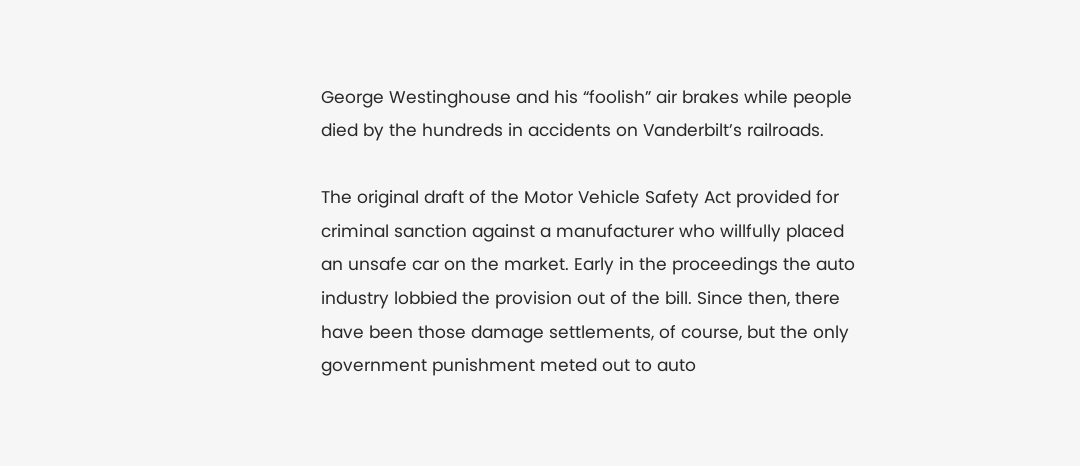George Westinghouse and his “foolish” air brakes while people died by the hundreds in accidents on Vanderbilt’s railroads.

The original draft of the Motor Vehicle Safety Act provided for criminal sanction against a manufacturer who willfully placed an unsafe car on the market. Early in the proceedings the auto industry lobbied the provision out of the bill. Since then, there have been those damage settlements, of course, but the only government punishment meted out to auto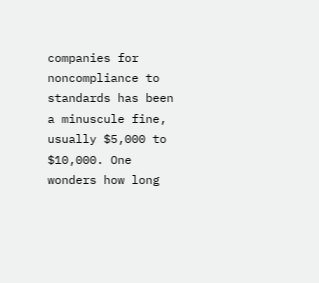companies for noncompliance to standards has been a minuscule fine, usually $5,000 to $10,000. One wonders how long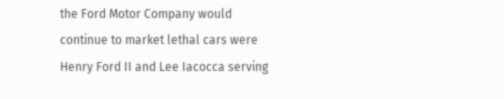the Ford Motor Company would continue to market lethal cars were Henry Ford II and Lee Iacocca serving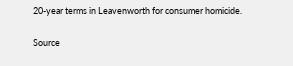20-year terms in Leavenworth for consumer homicide.

Source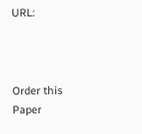URL:



Order this Paper